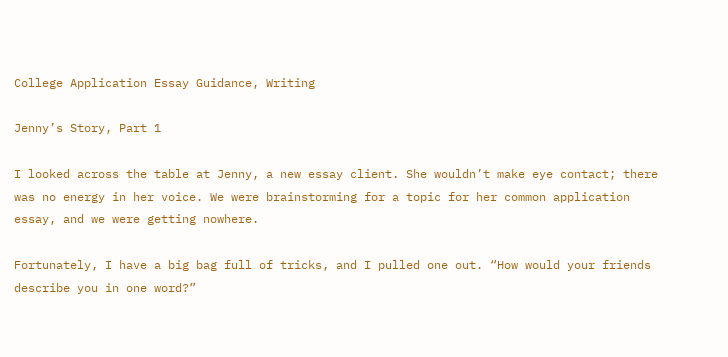College Application Essay Guidance, Writing

Jenny’s Story, Part 1

I looked across the table at Jenny, a new essay client. She wouldn’t make eye contact; there was no energy in her voice. We were brainstorming for a topic for her common application essay, and we were getting nowhere.

Fortunately, I have a big bag full of tricks, and I pulled one out. “How would your friends describe you in one word?”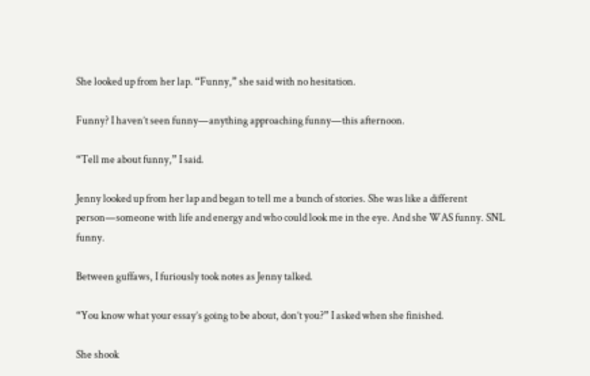She looked up from her lap. “Funny,” she said with no hesitation.

Funny? I haven’t seen funny—anything approaching funny—this afternoon.

“Tell me about funny,” I said.

Jenny looked up from her lap and began to tell me a bunch of stories. She was like a different person—someone with life and energy and who could look me in the eye. And she WAS funny. SNL funny.

Between guffaws, I furiously took notes as Jenny talked.

“You know what your essay’s going to be about, don’t you?” I asked when she finished.

She shook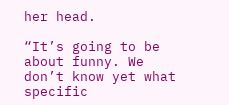her head.

“It’s going to be about funny. We don’t know yet what specific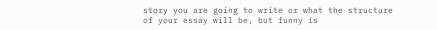story you are going to write or what the structure of your essay will be, but funny is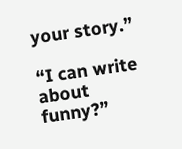your story.”

“I can write about funny?”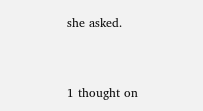she asked.


1 thought on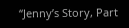“Jenny’s Story, Part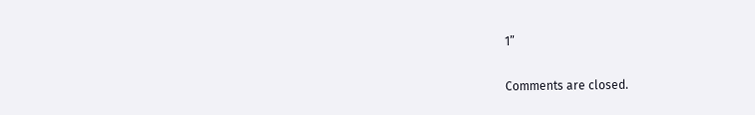1”

Comments are closed.